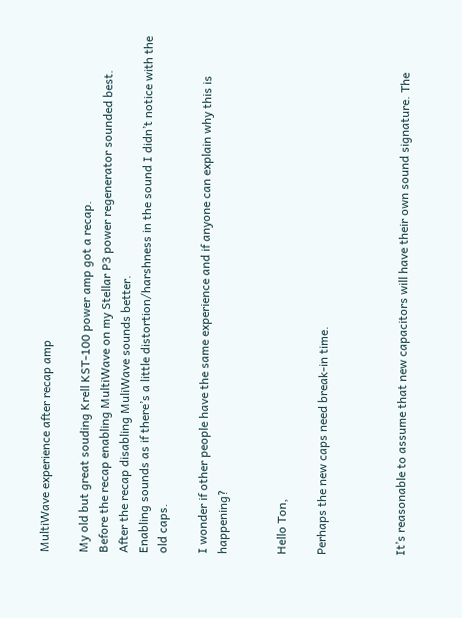MultiWave experience after recap amp

My old but great souding Krell KST-100 power amp got a recap.
Before the recap enabling MultiWave on my Stellar P3 power regenerator sounded best.
After the recap disabling MuliWave sounds better.
Enabling sounds as if there’s a little distortion/harshness in the sound I didn’t notice with the old caps.

I wonder if other people have the same experience and if anyone can explain why this is happening?


Hello Ton,

Perhaps the new caps need break-in time.



It’s reasonable to assume that new capacitors will have their own sound signature. The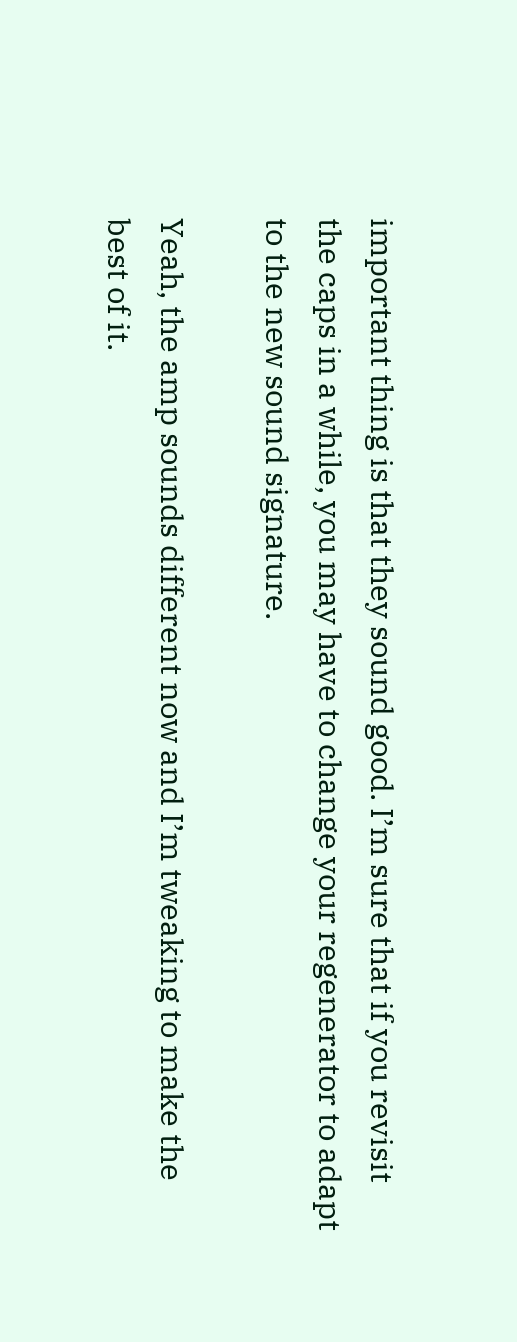important thing is that they sound good. I’m sure that if you revisit the caps in a while, you may have to change your regenerator to adapt to the new sound signature.

Yeah, the amp sounds different now and I’m tweaking to make the best of it.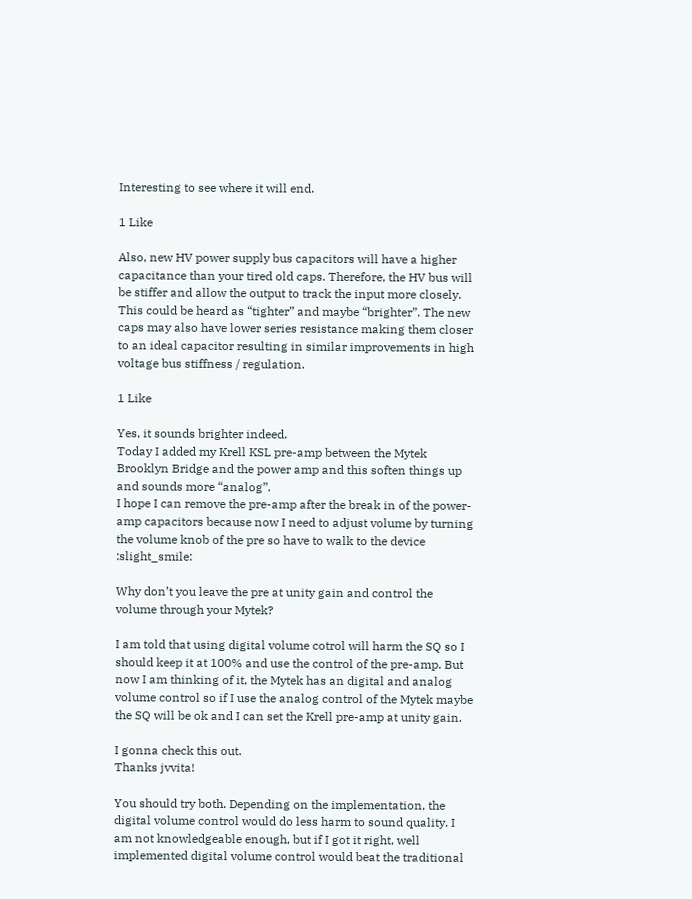Interesting to see where it will end.

1 Like

Also, new HV power supply bus capacitors will have a higher capacitance than your tired old caps. Therefore, the HV bus will be stiffer and allow the output to track the input more closely. This could be heard as “tighter” and maybe “brighter”. The new caps may also have lower series resistance making them closer to an ideal capacitor resulting in similar improvements in high voltage bus stiffness / regulation.

1 Like

Yes, it sounds brighter indeed.
Today I added my Krell KSL pre-amp between the Mytek Brooklyn Bridge and the power amp and this soften things up and sounds more “analog”.
I hope I can remove the pre-amp after the break in of the power-amp capacitors because now I need to adjust volume by turning the volume knob of the pre so have to walk to the device :slight_smile:

Why don’t you leave the pre at unity gain and control the volume through your Mytek?

I am told that using digital volume cotrol will harm the SQ so I should keep it at 100% and use the control of the pre-amp. But now I am thinking of it, the Mytek has an digital and analog volume control so if I use the analog control of the Mytek maybe the SQ will be ok and I can set the Krell pre-amp at unity gain.

I gonna check this out.
Thanks jvvita!

You should try both. Depending on the implementation, the digital volume control would do less harm to sound quality. I am not knowledgeable enough, but if I got it right, well implemented digital volume control would beat the traditional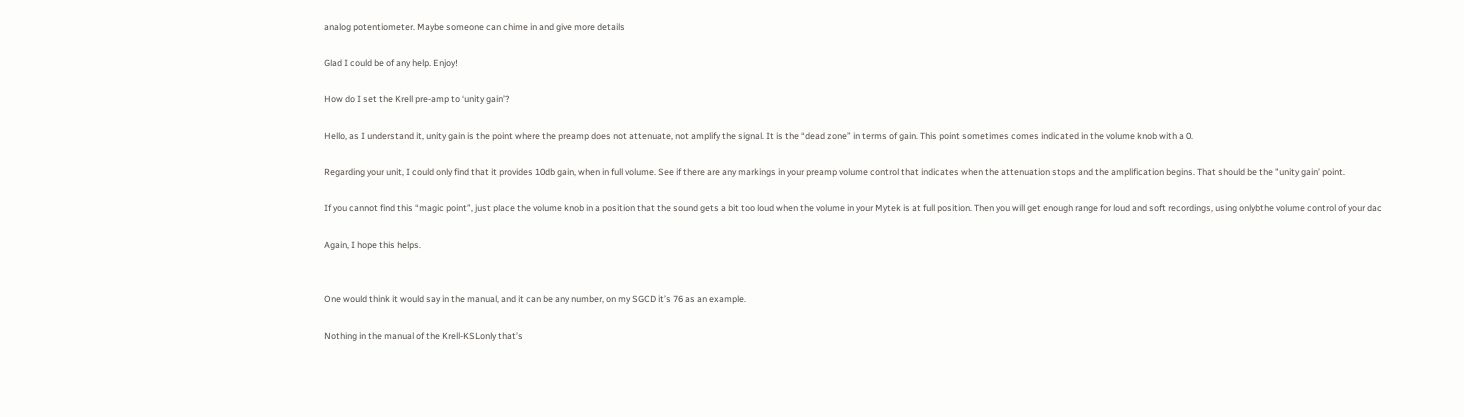analog potentiometer. Maybe someone can chime in and give more details

Glad I could be of any help. Enjoy!

How do I set the Krell pre-amp to ‘unity gain’?

Hello, as I understand it, unity gain is the point where the preamp does not attenuate, not amplify the signal. It is the “dead zone” in terms of gain. This point sometimes comes indicated in the volume knob with a 0.

Regarding your unit, I could only find that it provides 10db gain, when in full volume. See if there are any markings in your preamp volume control that indicates when the attenuation stops and the amplification begins. That should be the "unity gain’ point.

If you cannot find this “magic point”, just place the volume knob in a position that the sound gets a bit too loud when the volume in your Mytek is at full position. Then you will get enough range for loud and soft recordings, using onlybthe volume control of your dac

Again, I hope this helps.


One would think it would say in the manual, and it can be any number, on my SGCD it’s 76 as an example.

Nothing in the manual of the Krell-KSLonly that’s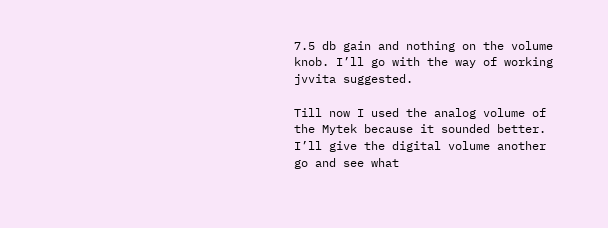7.5 db gain and nothing on the volume knob. I’ll go with the way of working jvvita suggested.

Till now I used the analog volume of the Mytek because it sounded better.
I’ll give the digital volume another go and see what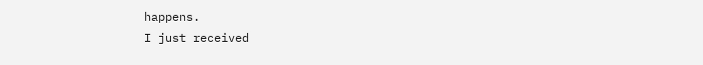happens.
I just received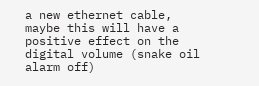a new ethernet cable, maybe this will have a positive effect on the digital volume (snake oil alarm off)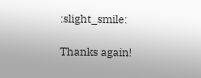:slight_smile:

Thanks again!